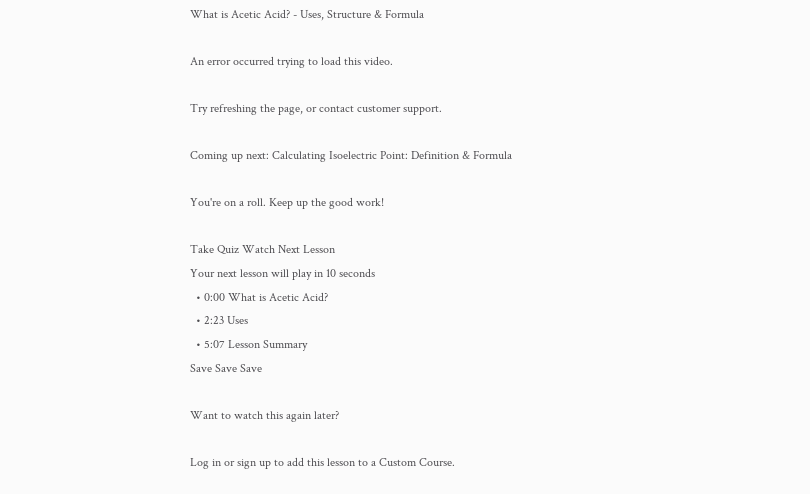What is Acetic Acid? - Uses, Structure & Formula

An error occurred trying to load this video.

Try refreshing the page, or contact customer support.

Coming up next: Calculating Isoelectric Point: Definition & Formula

You're on a roll. Keep up the good work!

Take Quiz Watch Next Lesson
Your next lesson will play in 10 seconds
  • 0:00 What is Acetic Acid?
  • 2:23 Uses
  • 5:07 Lesson Summary
Save Save Save

Want to watch this again later?

Log in or sign up to add this lesson to a Custom Course.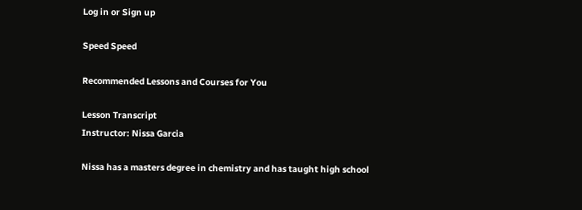Log in or Sign up

Speed Speed

Recommended Lessons and Courses for You

Lesson Transcript
Instructor: Nissa Garcia

Nissa has a masters degree in chemistry and has taught high school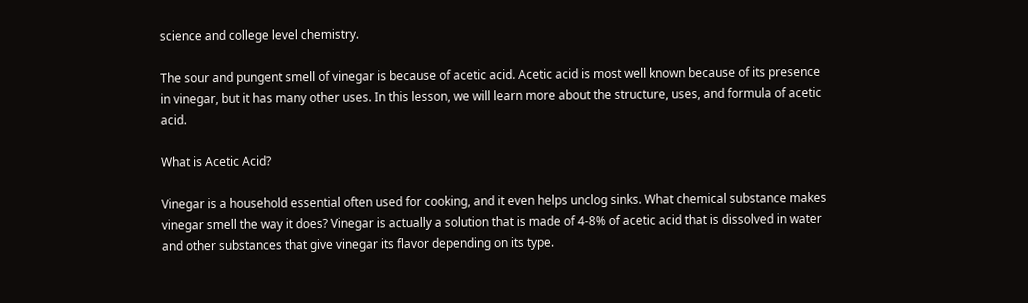science and college level chemistry.

The sour and pungent smell of vinegar is because of acetic acid. Acetic acid is most well known because of its presence in vinegar, but it has many other uses. In this lesson, we will learn more about the structure, uses, and formula of acetic acid.

What is Acetic Acid?

Vinegar is a household essential often used for cooking, and it even helps unclog sinks. What chemical substance makes vinegar smell the way it does? Vinegar is actually a solution that is made of 4-8% of acetic acid that is dissolved in water and other substances that give vinegar its flavor depending on its type.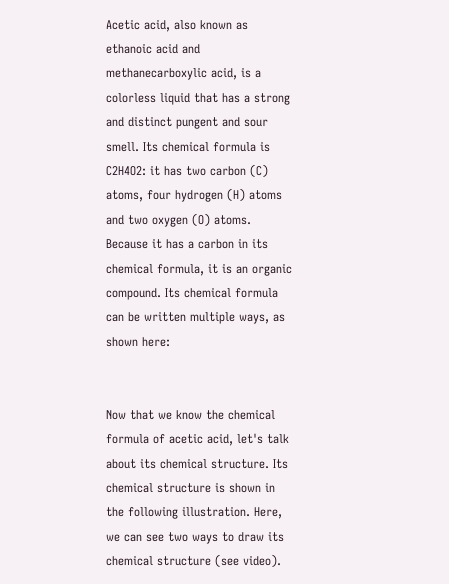Acetic acid, also known as ethanoic acid and methanecarboxylic acid, is a colorless liquid that has a strong and distinct pungent and sour smell. Its chemical formula is C2H4O2: it has two carbon (C) atoms, four hydrogen (H) atoms and two oxygen (O) atoms. Because it has a carbon in its chemical formula, it is an organic compound. Its chemical formula can be written multiple ways, as shown here:


Now that we know the chemical formula of acetic acid, let's talk about its chemical structure. Its chemical structure is shown in the following illustration. Here, we can see two ways to draw its chemical structure (see video).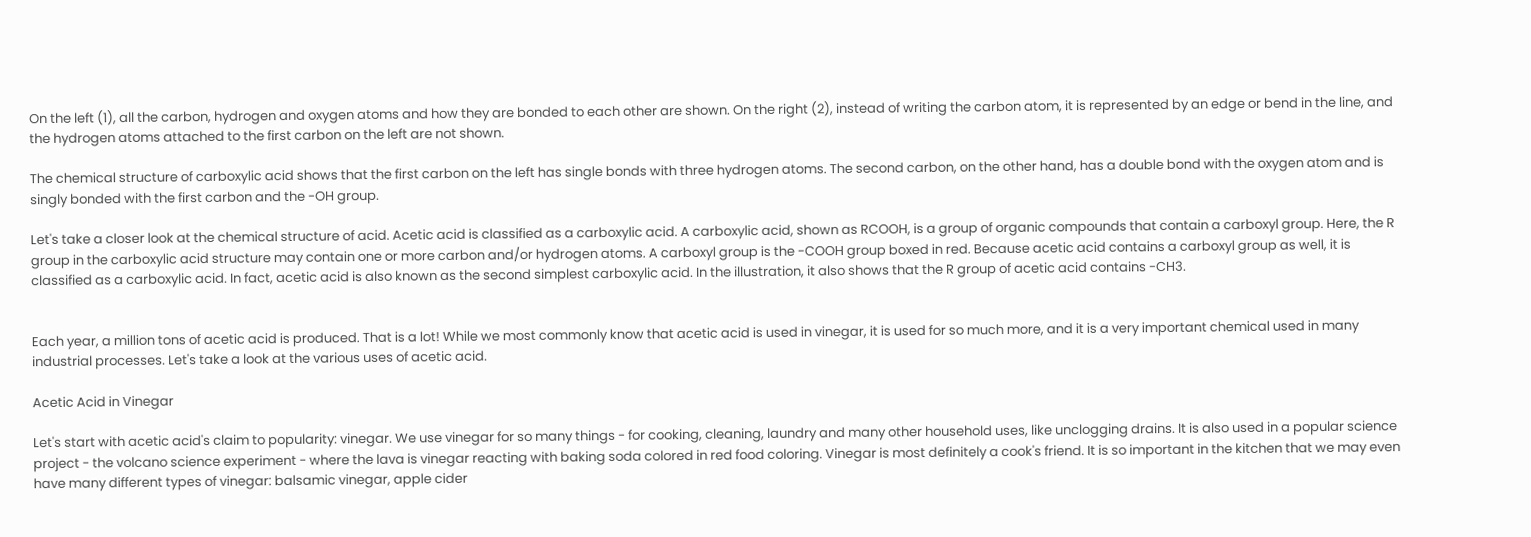On the left (1), all the carbon, hydrogen and oxygen atoms and how they are bonded to each other are shown. On the right (2), instead of writing the carbon atom, it is represented by an edge or bend in the line, and the hydrogen atoms attached to the first carbon on the left are not shown.

The chemical structure of carboxylic acid shows that the first carbon on the left has single bonds with three hydrogen atoms. The second carbon, on the other hand, has a double bond with the oxygen atom and is singly bonded with the first carbon and the -OH group.

Let's take a closer look at the chemical structure of acid. Acetic acid is classified as a carboxylic acid. A carboxylic acid, shown as RCOOH, is a group of organic compounds that contain a carboxyl group. Here, the R group in the carboxylic acid structure may contain one or more carbon and/or hydrogen atoms. A carboxyl group is the -COOH group boxed in red. Because acetic acid contains a carboxyl group as well, it is classified as a carboxylic acid. In fact, acetic acid is also known as the second simplest carboxylic acid. In the illustration, it also shows that the R group of acetic acid contains -CH3.


Each year, a million tons of acetic acid is produced. That is a lot! While we most commonly know that acetic acid is used in vinegar, it is used for so much more, and it is a very important chemical used in many industrial processes. Let's take a look at the various uses of acetic acid.

Acetic Acid in Vinegar

Let's start with acetic acid's claim to popularity: vinegar. We use vinegar for so many things - for cooking, cleaning, laundry and many other household uses, like unclogging drains. It is also used in a popular science project - the volcano science experiment - where the lava is vinegar reacting with baking soda colored in red food coloring. Vinegar is most definitely a cook's friend. It is so important in the kitchen that we may even have many different types of vinegar: balsamic vinegar, apple cider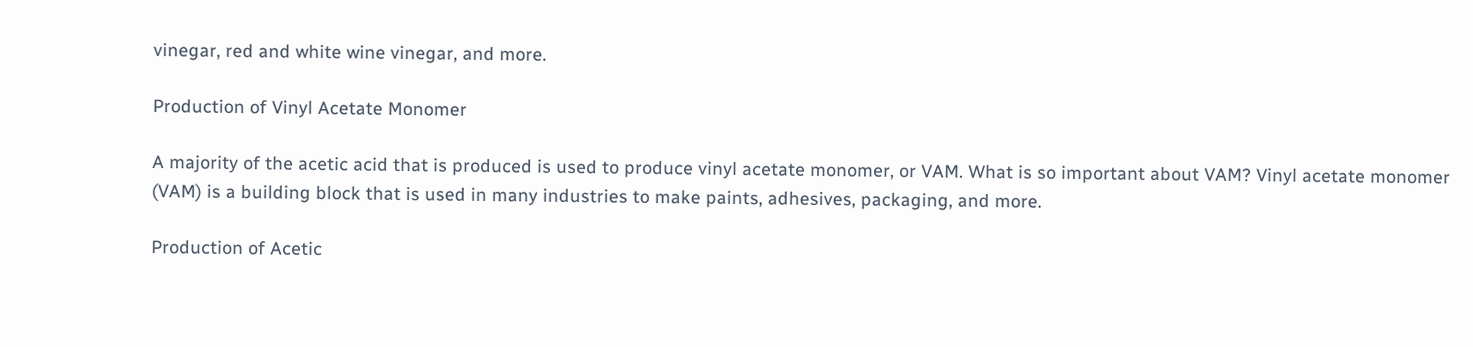vinegar, red and white wine vinegar, and more.

Production of Vinyl Acetate Monomer

A majority of the acetic acid that is produced is used to produce vinyl acetate monomer, or VAM. What is so important about VAM? Vinyl acetate monomer (VAM) is a building block that is used in many industries to make paints, adhesives, packaging, and more.

Production of Acetic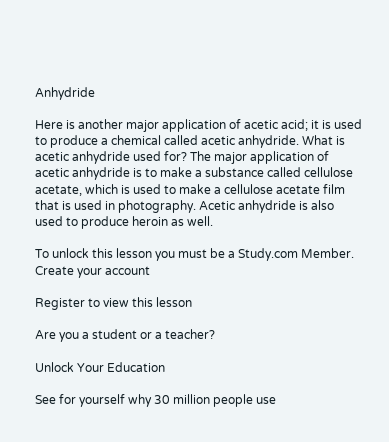Anhydride

Here is another major application of acetic acid; it is used to produce a chemical called acetic anhydride. What is acetic anhydride used for? The major application of acetic anhydride is to make a substance called cellulose acetate, which is used to make a cellulose acetate film that is used in photography. Acetic anhydride is also used to produce heroin as well.

To unlock this lesson you must be a Study.com Member.
Create your account

Register to view this lesson

Are you a student or a teacher?

Unlock Your Education

See for yourself why 30 million people use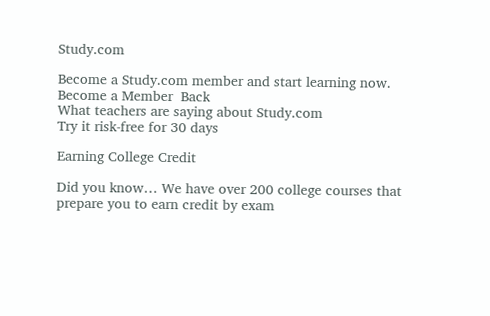Study.com

Become a Study.com member and start learning now.
Become a Member  Back
What teachers are saying about Study.com
Try it risk-free for 30 days

Earning College Credit

Did you know… We have over 200 college courses that prepare you to earn credit by exam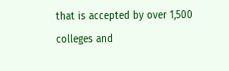that is accepted by over 1,500 colleges and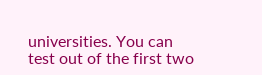universities. You can test out of the first two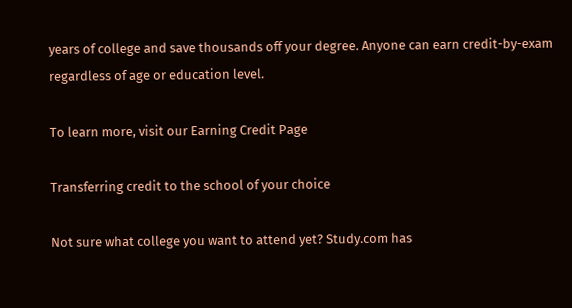years of college and save thousands off your degree. Anyone can earn credit-by-exam regardless of age or education level.

To learn more, visit our Earning Credit Page

Transferring credit to the school of your choice

Not sure what college you want to attend yet? Study.com has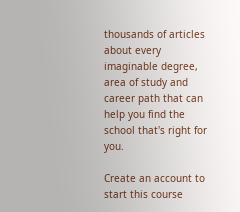thousands of articles about every imaginable degree, area of study and career path that can help you find the school that's right for you.

Create an account to start this course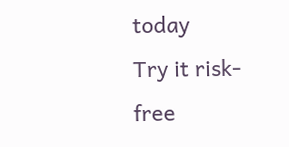today
Try it risk-free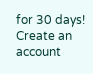for 30 days!
Create an account